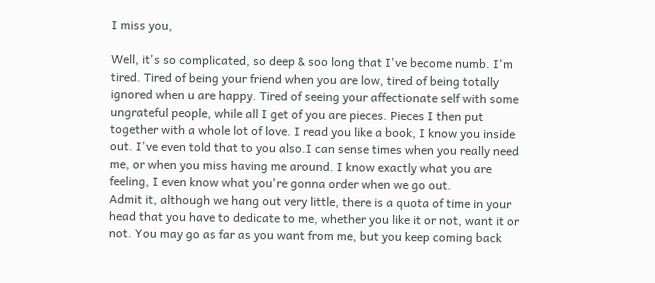I miss you,

Well, it's so complicated, so deep & soo long that I've become numb. I'm tired. Tired of being your friend when you are low, tired of being totally ignored when u are happy. Tired of seeing your affectionate self with some ungrateful people, while all I get of you are pieces. Pieces I then put together with a whole lot of love. I read you like a book, I know you inside out. I've even told that to you also.I can sense times when you really need me, or when you miss having me around. I know exactly what you are feeling, I even know what you're gonna order when we go out.
Admit it, although we hang out very little, there is a quota of time in your head that you have to dedicate to me, whether you like it or not, want it or not. You may go as far as you want from me, but you keep coming back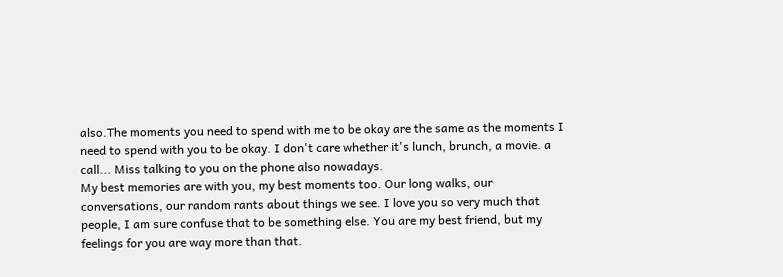also.The moments you need to spend with me to be okay are the same as the moments I need to spend with you to be okay. I don't care whether it's lunch, brunch, a movie. a call... Miss talking to you on the phone also nowadays.
My best memories are with you, my best moments too. Our long walks, our conversations, our random rants about things we see. I love you so very much that people, I am sure confuse that to be something else. You are my best friend, but my feelings for you are way more than that.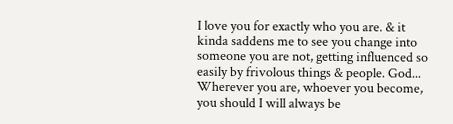I love you for exactly who you are. & it kinda saddens me to see you change into someone you are not, getting influenced so easily by frivolous things & people. God...
Wherever you are, whoever you become, you should I will always be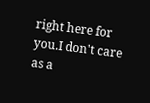right here for you.I don't care as a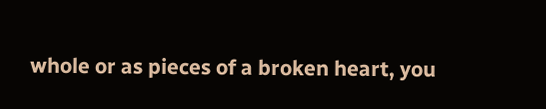whole or as pieces of a broken heart, you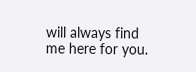will always find me here for you.